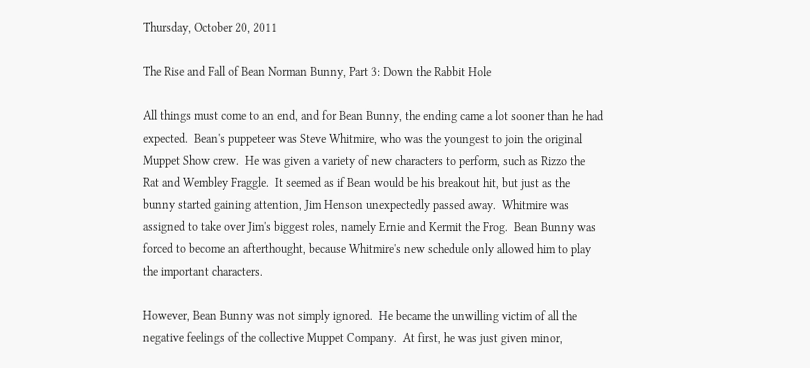Thursday, October 20, 2011

The Rise and Fall of Bean Norman Bunny, Part 3: Down the Rabbit Hole

All things must come to an end, and for Bean Bunny, the ending came a lot sooner than he had expected.  Bean's puppeteer was Steve Whitmire, who was the youngest to join the original Muppet Show crew.  He was given a variety of new characters to perform, such as Rizzo the Rat and Wembley Fraggle.  It seemed as if Bean would be his breakout hit, but just as the bunny started gaining attention, Jim Henson unexpectedly passed away.  Whitmire was assigned to take over Jim's biggest roles, namely Ernie and Kermit the Frog.  Bean Bunny was forced to become an afterthought, because Whitmire's new schedule only allowed him to play the important characters.

However, Bean Bunny was not simply ignored.  He became the unwilling victim of all the negative feelings of the collective Muppet Company.  At first, he was just given minor,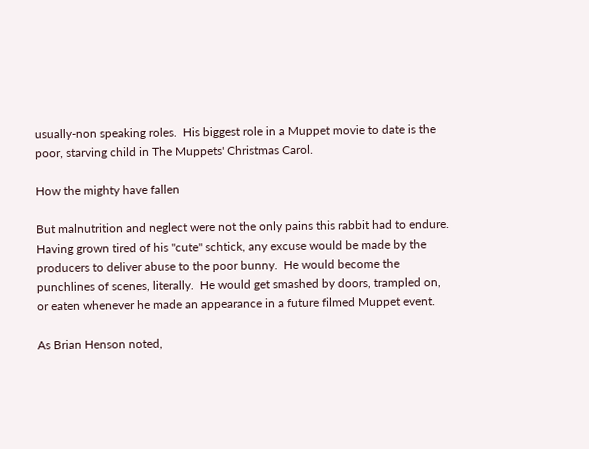usually-non speaking roles.  His biggest role in a Muppet movie to date is the poor, starving child in The Muppets' Christmas Carol.

How the mighty have fallen

But malnutrition and neglect were not the only pains this rabbit had to endure.  Having grown tired of his "cute" schtick, any excuse would be made by the producers to deliver abuse to the poor bunny.  He would become the punchlines of scenes, literally.  He would get smashed by doors, trampled on, or eaten whenever he made an appearance in a future filmed Muppet event.

As Brian Henson noted,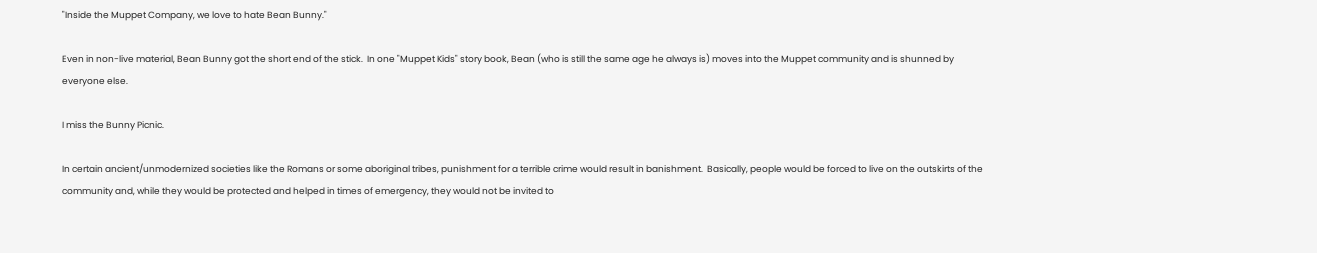"Inside the Muppet Company, we love to hate Bean Bunny."

Even in non-live material, Bean Bunny got the short end of the stick.  In one "Muppet Kids" story book, Bean (who is still the same age he always is) moves into the Muppet community and is shunned by everyone else.

I miss the Bunny Picnic.

In certain ancient/unmodernized societies like the Romans or some aboriginal tribes, punishment for a terrible crime would result in banishment.  Basically, people would be forced to live on the outskirts of the community and, while they would be protected and helped in times of emergency, they would not be invited to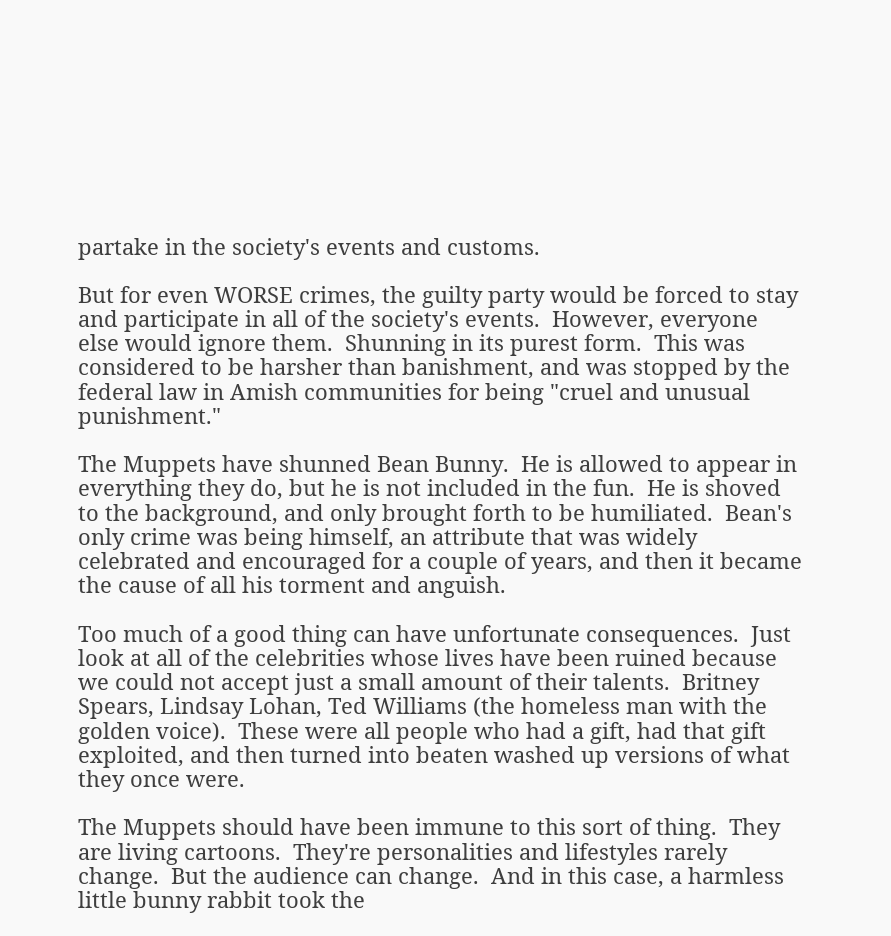partake in the society's events and customs.

But for even WORSE crimes, the guilty party would be forced to stay and participate in all of the society's events.  However, everyone else would ignore them.  Shunning in its purest form.  This was considered to be harsher than banishment, and was stopped by the federal law in Amish communities for being "cruel and unusual punishment."

The Muppets have shunned Bean Bunny.  He is allowed to appear in everything they do, but he is not included in the fun.  He is shoved to the background, and only brought forth to be humiliated.  Bean's only crime was being himself, an attribute that was widely celebrated and encouraged for a couple of years, and then it became the cause of all his torment and anguish.

Too much of a good thing can have unfortunate consequences.  Just look at all of the celebrities whose lives have been ruined because we could not accept just a small amount of their talents.  Britney Spears, Lindsay Lohan, Ted Williams (the homeless man with the golden voice).  These were all people who had a gift, had that gift exploited, and then turned into beaten washed up versions of what they once were.

The Muppets should have been immune to this sort of thing.  They are living cartoons.  They're personalities and lifestyles rarely change.  But the audience can change.  And in this case, a harmless little bunny rabbit took the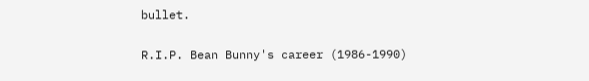bullet.

R.I.P. Bean Bunny's career (1986-1990)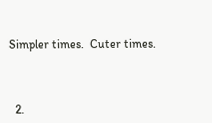Simpler times.  Cuter times.



  2.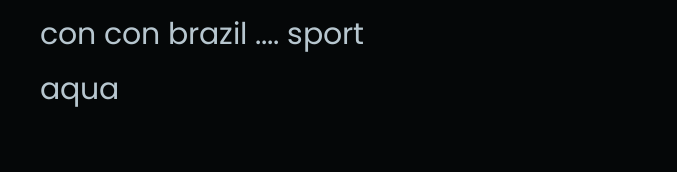con con brazil .... sport aqua